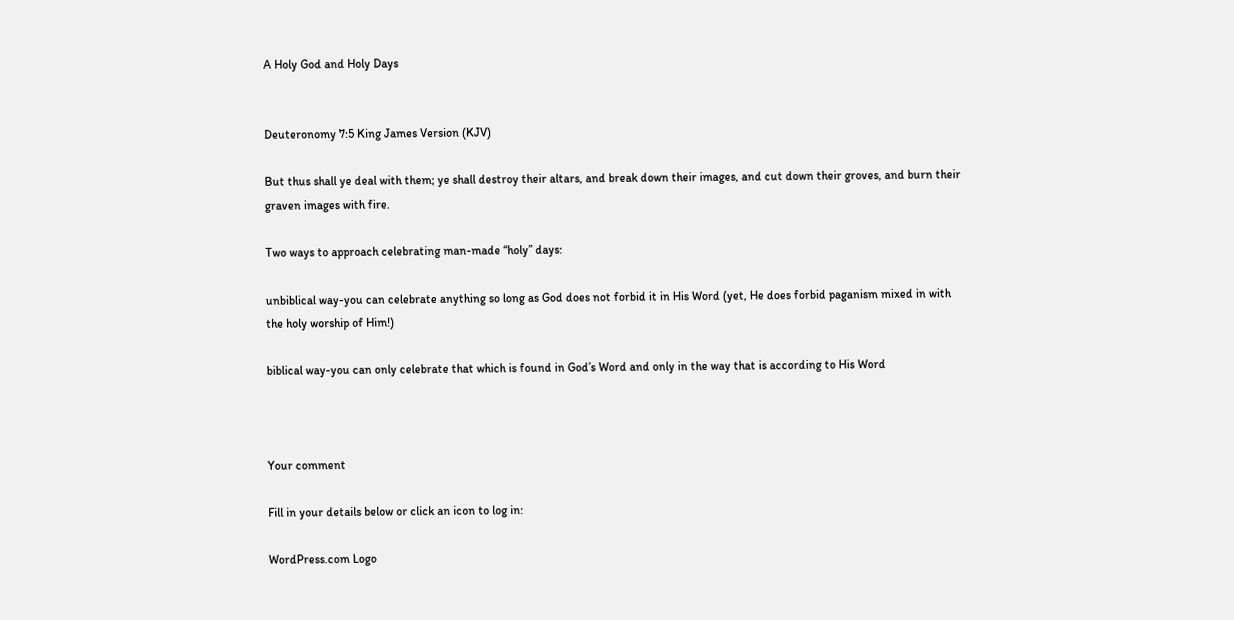A Holy God and Holy Days


Deuteronomy 7:5 King James Version (KJV)

But thus shall ye deal with them; ye shall destroy their altars, and break down their images, and cut down their groves, and burn their graven images with fire.

Two ways to approach celebrating man-made “holy” days:

unbiblical way-you can celebrate anything so long as God does not forbid it in His Word (yet, He does forbid paganism mixed in with the holy worship of Him!)

biblical way-you can only celebrate that which is found in God’s Word and only in the way that is according to His Word



Your comment

Fill in your details below or click an icon to log in:

WordPress.com Logo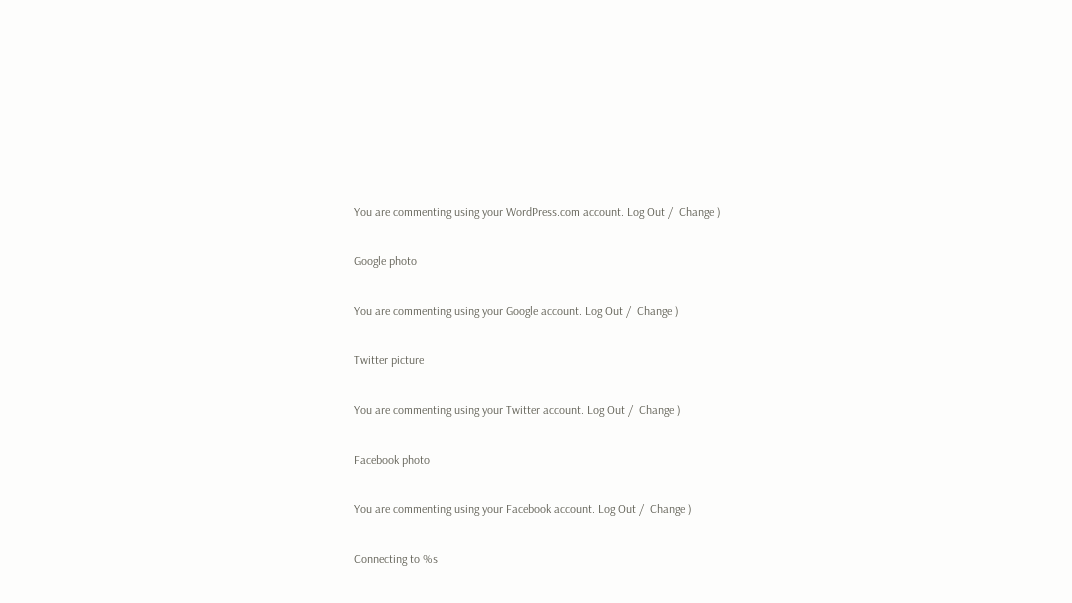You are commenting using your WordPress.com account. Log Out /  Change )

Google photo

You are commenting using your Google account. Log Out /  Change )

Twitter picture

You are commenting using your Twitter account. Log Out /  Change )

Facebook photo

You are commenting using your Facebook account. Log Out /  Change )

Connecting to %s